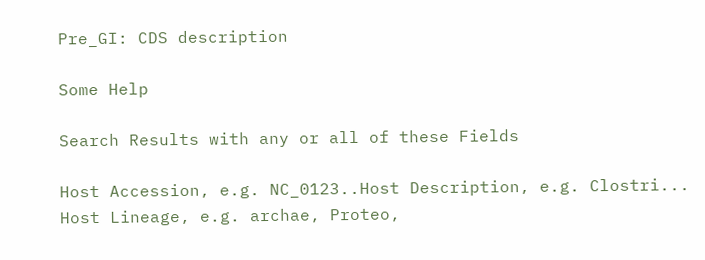Pre_GI: CDS description

Some Help

Search Results with any or all of these Fields

Host Accession, e.g. NC_0123..Host Description, e.g. Clostri...
Host Lineage, e.g. archae, Proteo,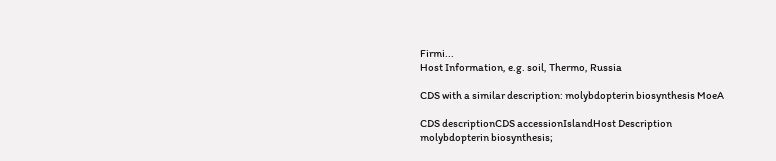Firmi...
Host Information, e.g. soil, Thermo, Russia

CDS with a similar description: molybdopterin biosynthesis MoeA

CDS descriptionCDS accessionIslandHost Description
molybdopterin biosynthesis;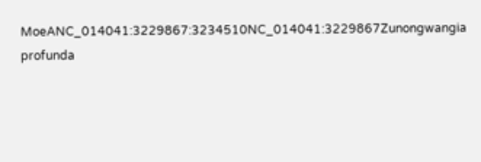MoeANC_014041:3229867:3234510NC_014041:3229867Zunongwangia profunda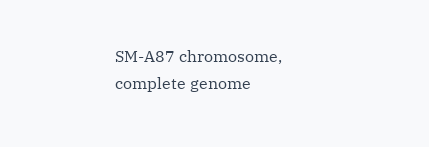SM-A87 chromosome, complete genome